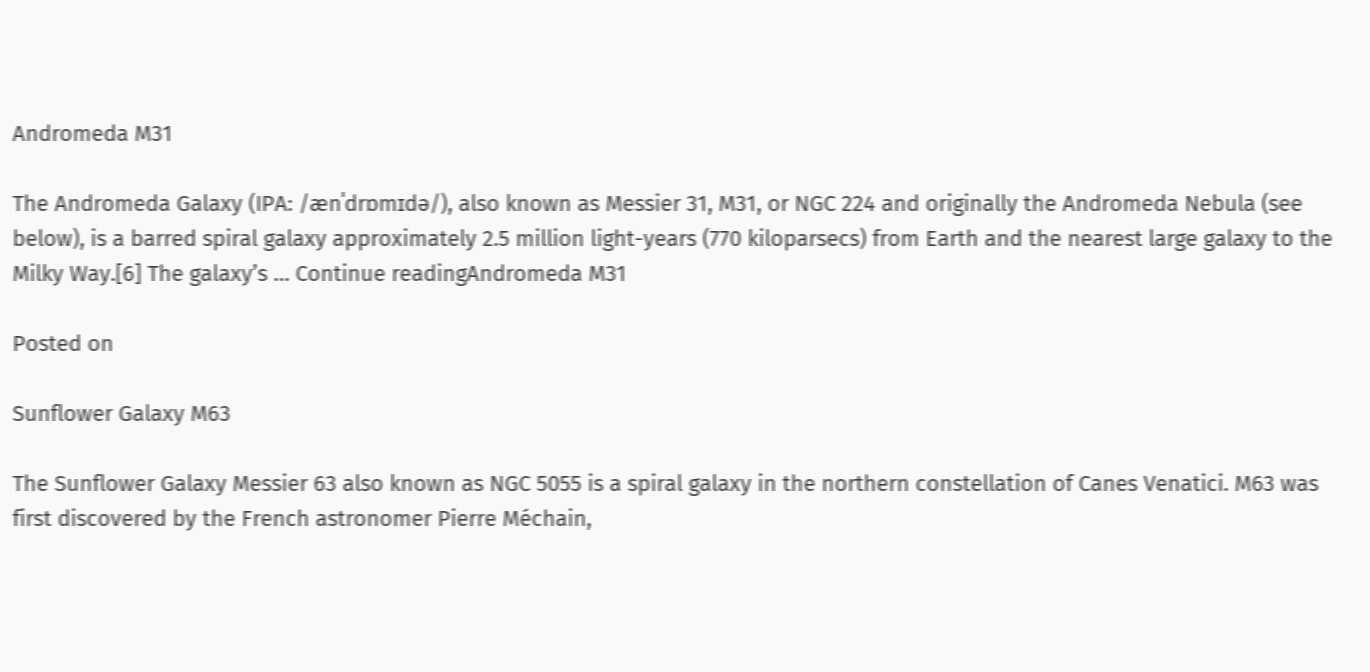Andromeda M31

The Andromeda Galaxy (IPA: /ænˈdrɒmɪdə/), also known as Messier 31, M31, or NGC 224 and originally the Andromeda Nebula (see below), is a barred spiral galaxy approximately 2.5 million light-years (770 kiloparsecs) from Earth and the nearest large galaxy to the Milky Way.[6] The galaxy’s … Continue readingAndromeda M31

Posted on

Sunflower Galaxy M63

The Sunflower Galaxy Messier 63 also known as NGC 5055 is a spiral galaxy in the northern constellation of Canes Venatici. M63 was first discovered by the French astronomer Pierre Méchain,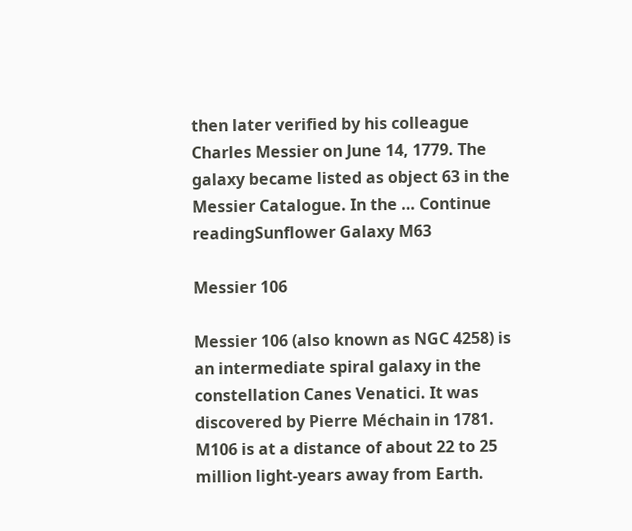then later verified by his colleague Charles Messier on June 14, 1779. The galaxy became listed as object 63 in the Messier Catalogue. In the … Continue readingSunflower Galaxy M63

Messier 106

Messier 106 (also known as NGC 4258) is an intermediate spiral galaxy in the constellation Canes Venatici. It was discovered by Pierre Méchain in 1781. M106 is at a distance of about 22 to 25 million light-years away from Earth.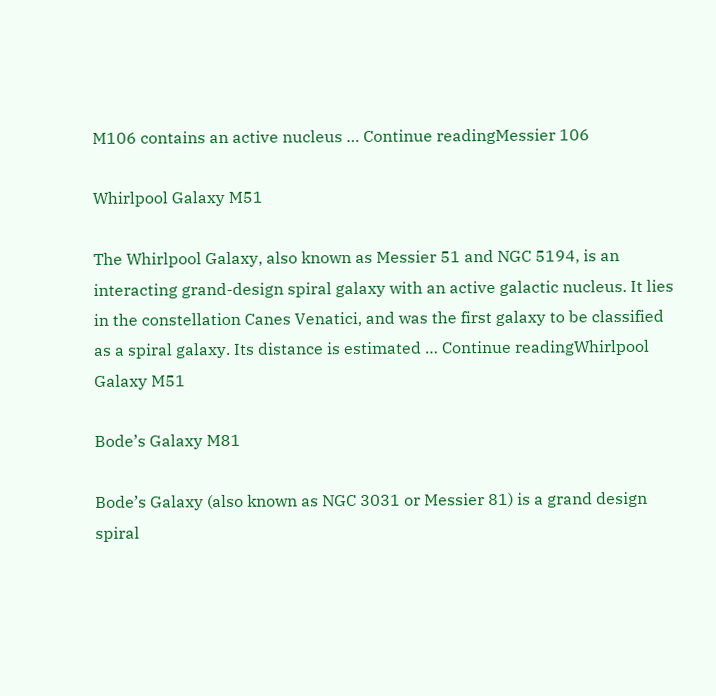M106 contains an active nucleus … Continue readingMessier 106

Whirlpool Galaxy M51

The Whirlpool Galaxy, also known as Messier 51 and NGC 5194, is an interacting grand-design spiral galaxy with an active galactic nucleus. It lies in the constellation Canes Venatici, and was the first galaxy to be classified as a spiral galaxy. Its distance is estimated … Continue readingWhirlpool Galaxy M51

Bode’s Galaxy M81

Bode’s Galaxy (also known as NGC 3031 or Messier 81) is a grand design spiral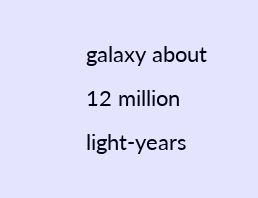galaxy about 12 million light-years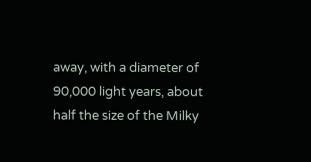away, with a diameter of 90,000 light years, about half the size of the Milky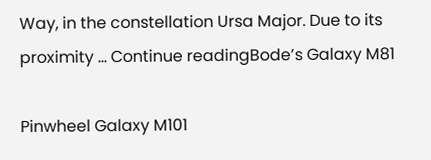Way, in the constellation Ursa Major. Due to its proximity … Continue readingBode’s Galaxy M81

Pinwheel Galaxy M101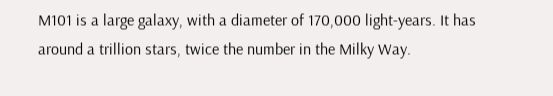M101 is a large galaxy, with a diameter of 170,000 light-years. It has around a trillion stars, twice the number in the Milky Way.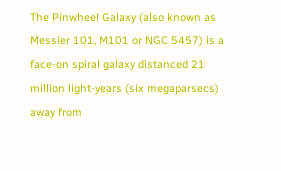The Pinwheel Galaxy (also known as Messier 101, M101 or NGC 5457) is a face-on spiral galaxy distanced 21 million light-years (six megaparsecs) away from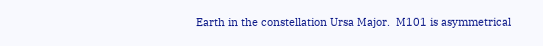Earth in the constellation Ursa Major.  M101 is asymmetrical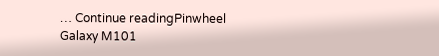… Continue readingPinwheel Galaxy M101